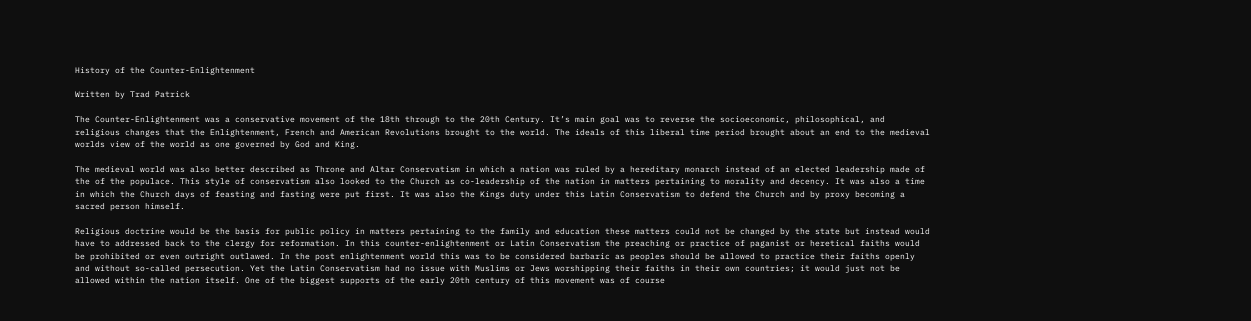History of the Counter-Enlightenment

Written by Trad Patrick

The Counter-Enlightenment was a conservative movement of the 18th through to the 20th Century. It’s main goal was to reverse the socioeconomic, philosophical, and religious changes that the Enlightenment, French and American Revolutions brought to the world. The ideals of this liberal time period brought about an end to the medieval worlds view of the world as one governed by God and King.

The medieval world was also better described as Throne and Altar Conservatism in which a nation was ruled by a hereditary monarch instead of an elected leadership made of the of the populace. This style of conservatism also looked to the Church as co-leadership of the nation in matters pertaining to morality and decency. It was also a time in which the Church days of feasting and fasting were put first. It was also the Kings duty under this Latin Conservatism to defend the Church and by proxy becoming a sacred person himself.

Religious doctrine would be the basis for public policy in matters pertaining to the family and education these matters could not be changed by the state but instead would have to addressed back to the clergy for reformation. In this counter-enlightenment or Latin Conservatism the preaching or practice of paganist or heretical faiths would be prohibited or even outright outlawed. In the post enlightenment world this was to be considered barbaric as peoples should be allowed to practice their faiths openly and without so-called persecution. Yet the Latin Conservatism had no issue with Muslims or Jews worshipping their faiths in their own countries; it would just not be allowed within the nation itself. One of the biggest supports of the early 20th century of this movement was of course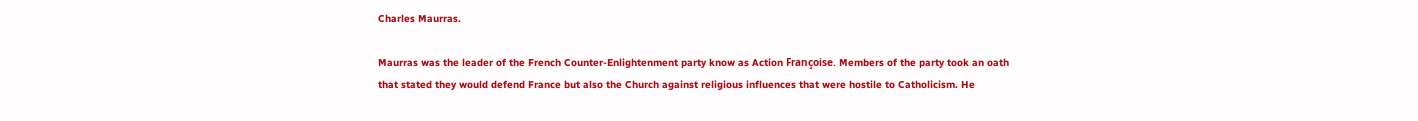Charles Maurras.

Maurras was the leader of the French Counter-Enlightenment party know as Action Françoise. Members of the party took an oath that stated they would defend France but also the Church against religious influences that were hostile to Catholicism. He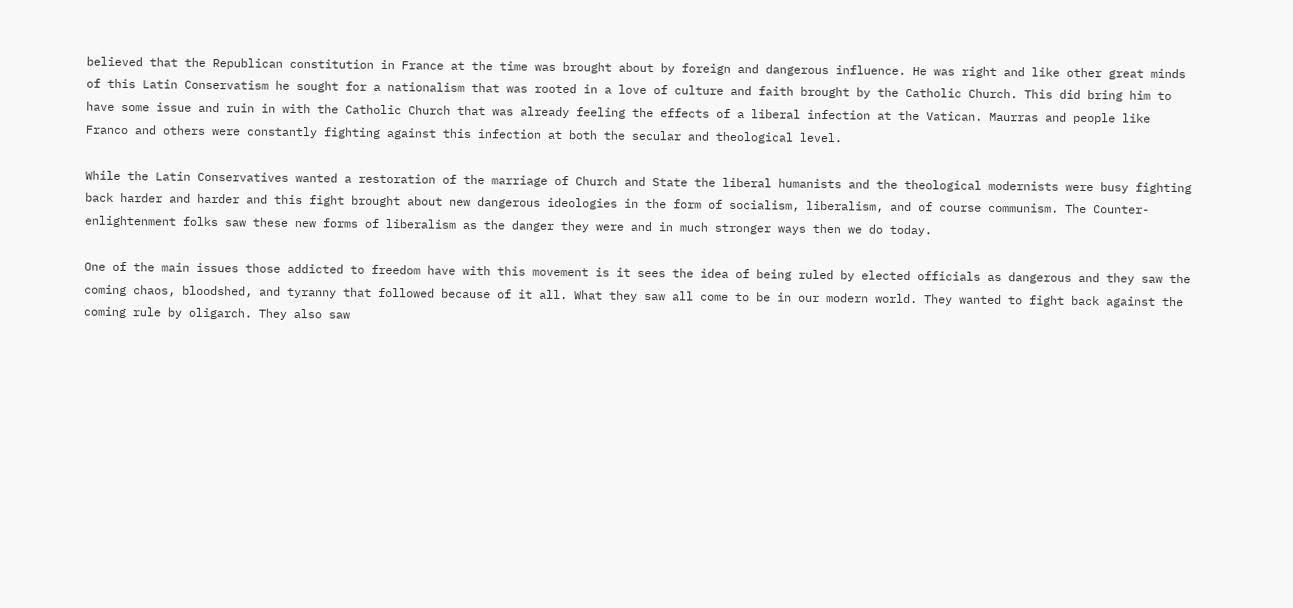believed that the Republican constitution in France at the time was brought about by foreign and dangerous influence. He was right and like other great minds of this Latin Conservatism he sought for a nationalism that was rooted in a love of culture and faith brought by the Catholic Church. This did bring him to have some issue and ruin in with the Catholic Church that was already feeling the effects of a liberal infection at the Vatican. Maurras and people like Franco and others were constantly fighting against this infection at both the secular and theological level.

While the Latin Conservatives wanted a restoration of the marriage of Church and State the liberal humanists and the theological modernists were busy fighting back harder and harder and this fight brought about new dangerous ideologies in the form of socialism, liberalism, and of course communism. The Counter-enlightenment folks saw these new forms of liberalism as the danger they were and in much stronger ways then we do today.

One of the main issues those addicted to freedom have with this movement is it sees the idea of being ruled by elected officials as dangerous and they saw the coming chaos, bloodshed, and tyranny that followed because of it all. What they saw all come to be in our modern world. They wanted to fight back against the coming rule by oligarch. They also saw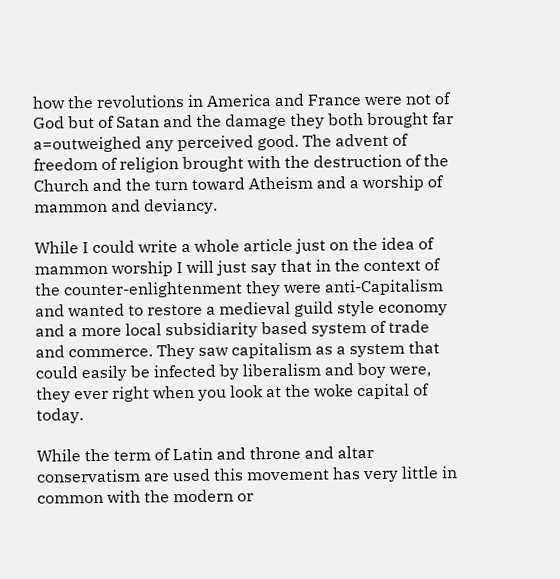how the revolutions in America and France were not of God but of Satan and the damage they both brought far a=outweighed any perceived good. The advent of freedom of religion brought with the destruction of the Church and the turn toward Atheism and a worship of mammon and deviancy.

While I could write a whole article just on the idea of mammon worship I will just say that in the context of the counter-enlightenment they were anti-Capitalism and wanted to restore a medieval guild style economy and a more local subsidiarity based system of trade and commerce. They saw capitalism as a system that could easily be infected by liberalism and boy were, they ever right when you look at the woke capital of today.

While the term of Latin and throne and altar conservatism are used this movement has very little in common with the modern or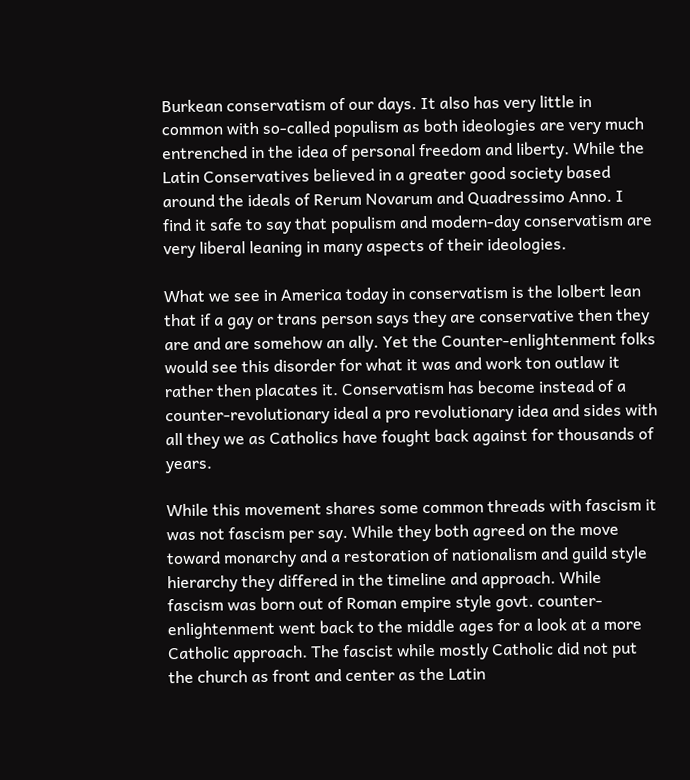Burkean conservatism of our days. It also has very little in common with so-called populism as both ideologies are very much entrenched in the idea of personal freedom and liberty. While the Latin Conservatives believed in a greater good society based around the ideals of Rerum Novarum and Quadressimo Anno. I find it safe to say that populism and modern-day conservatism are very liberal leaning in many aspects of their ideologies.

What we see in America today in conservatism is the lolbert lean that if a gay or trans person says they are conservative then they are and are somehow an ally. Yet the Counter-enlightenment folks would see this disorder for what it was and work ton outlaw it rather then placates it. Conservatism has become instead of a counter-revolutionary ideal a pro revolutionary idea and sides with all they we as Catholics have fought back against for thousands of years.

While this movement shares some common threads with fascism it was not fascism per say. While they both agreed on the move toward monarchy and a restoration of nationalism and guild style hierarchy they differed in the timeline and approach. While fascism was born out of Roman empire style govt. counter-enlightenment went back to the middle ages for a look at a more Catholic approach. The fascist while mostly Catholic did not put the church as front and center as the Latin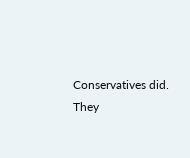Conservatives did. They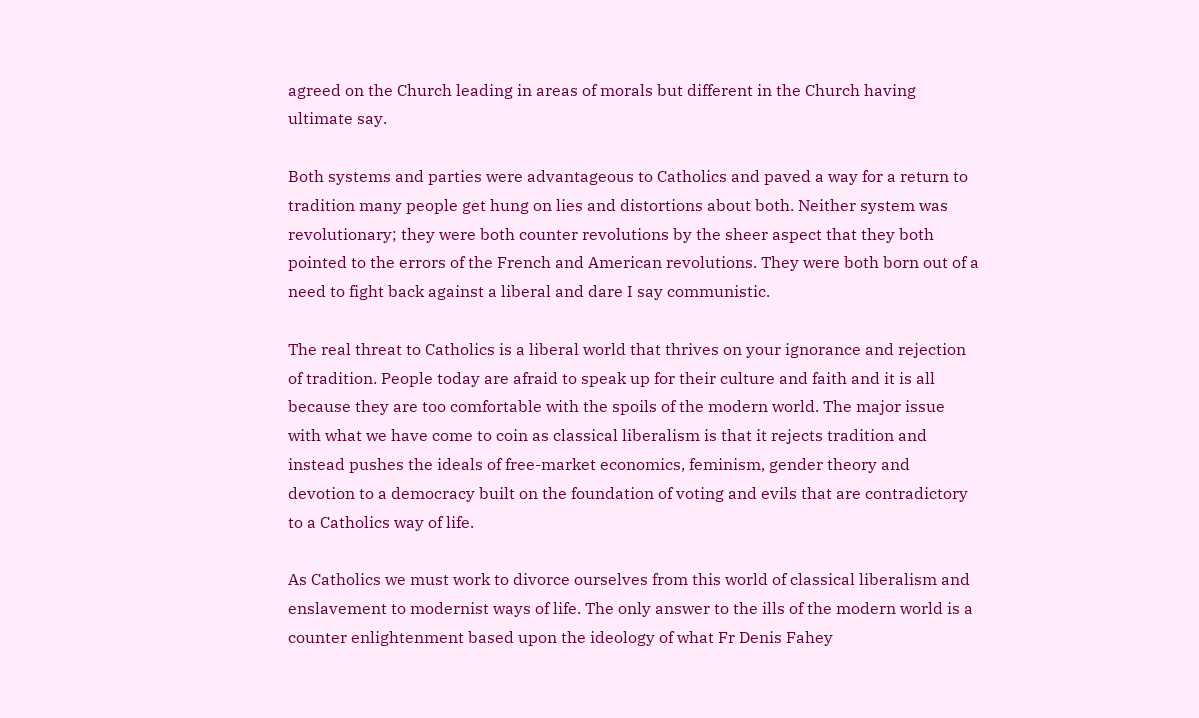agreed on the Church leading in areas of morals but different in the Church having ultimate say.

Both systems and parties were advantageous to Catholics and paved a way for a return to tradition many people get hung on lies and distortions about both. Neither system was revolutionary; they were both counter revolutions by the sheer aspect that they both pointed to the errors of the French and American revolutions. They were both born out of a need to fight back against a liberal and dare I say communistic.

The real threat to Catholics is a liberal world that thrives on your ignorance and rejection of tradition. People today are afraid to speak up for their culture and faith and it is all because they are too comfortable with the spoils of the modern world. The major issue with what we have come to coin as classical liberalism is that it rejects tradition and instead pushes the ideals of free-market economics, feminism, gender theory and devotion to a democracy built on the foundation of voting and evils that are contradictory to a Catholics way of life.

As Catholics we must work to divorce ourselves from this world of classical liberalism and enslavement to modernist ways of life. The only answer to the ills of the modern world is a counter enlightenment based upon the ideology of what Fr Denis Fahey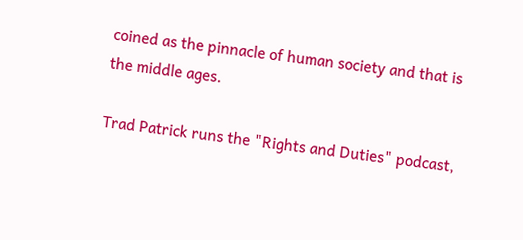coined as the pinnacle of human society and that is the middle ages.

Trad Patrick runs the "Rights and Duties" podcast,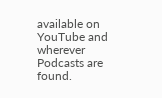available on YouTube and wherever Podcasts are found.